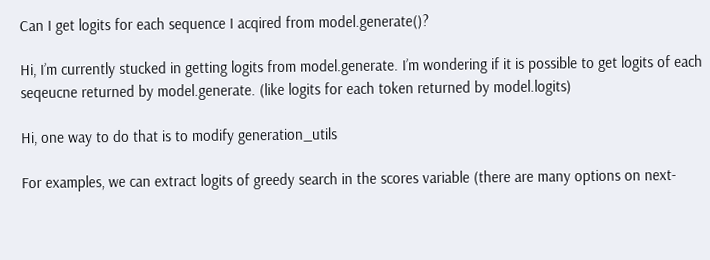Can I get logits for each sequence I acqired from model.generate()?

Hi, I’m currently stucked in getting logits from model.generate. I’m wondering if it is possible to get logits of each seqeucne returned by model.generate. (like logits for each token returned by model.logits)

Hi, one way to do that is to modify generation_utils

For examples, we can extract logits of greedy search in the scores variable (there are many options on next-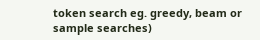token search eg. greedy, beam or sample searches)